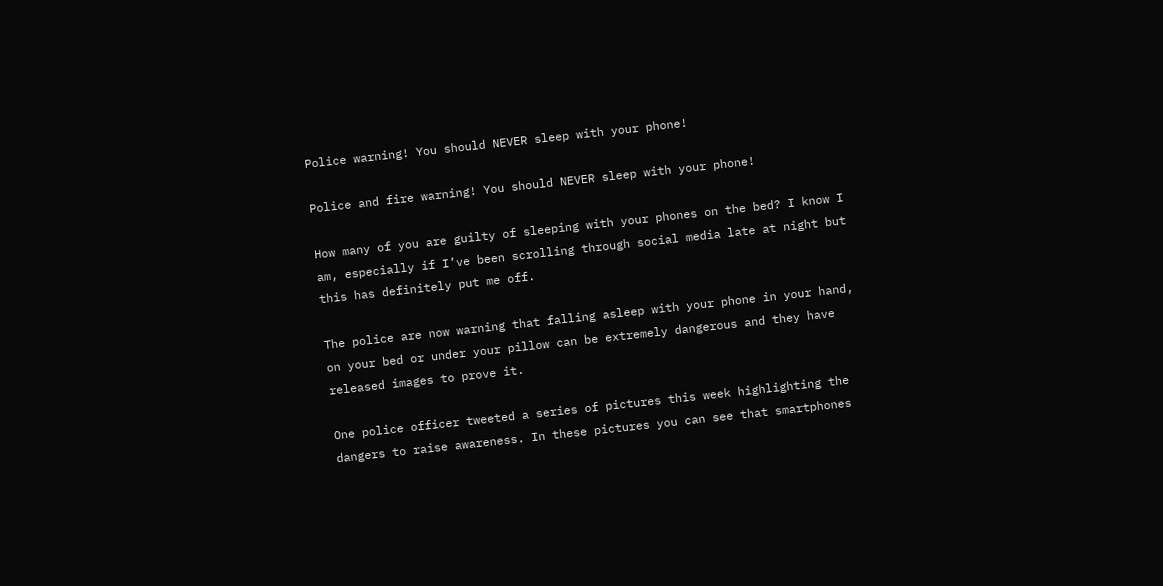Police warning! You should NEVER sleep with your phone!

Police and fire warning! You should NEVER sleep with your phone!

How many of you are guilty of sleeping with your phones on the bed? I know I am, especially if I’ve been scrolling through social media late at night but this has definitely put me off.

The police are now warning that falling asleep with your phone in your hand, on your bed or under your pillow can be extremely dangerous and they have released images to prove it.

One police officer tweeted a series of pictures this week highlighting the dangers to raise awareness. In these pictures you can see that smartphones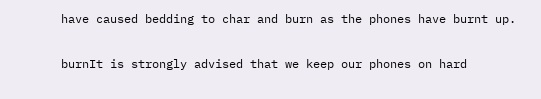have caused bedding to char and burn as the phones have burnt up.

burnIt is strongly advised that we keep our phones on hard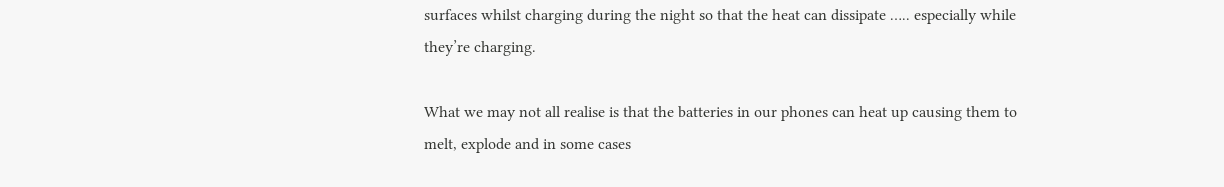surfaces whilst charging during the night so that the heat can dissipate ….. especially while they’re charging.

What we may not all realise is that the batteries in our phones can heat up causing them to melt, explode and in some cases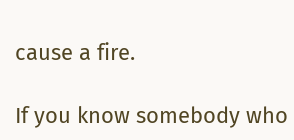cause a fire.

If you know somebody who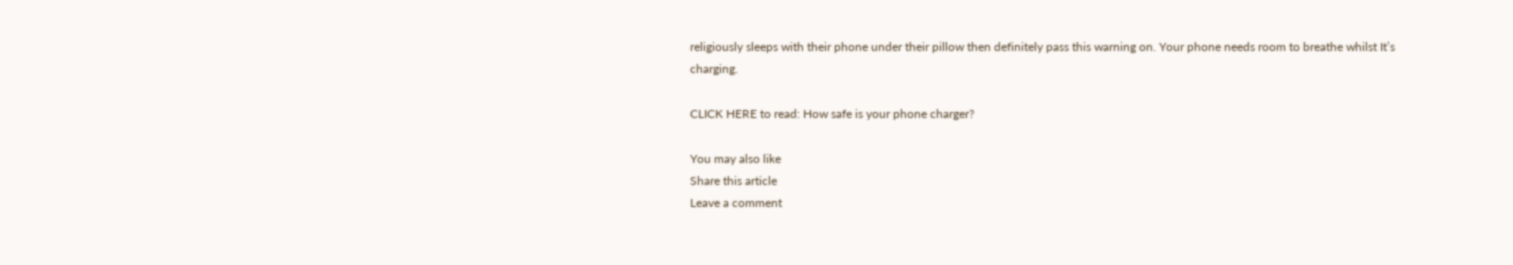religiously sleeps with their phone under their pillow then definitely pass this warning on. Your phone needs room to breathe whilst It’s charging.

CLICK HERE to read: How safe is your phone charger?

You may also like
Share this article
Leave a comment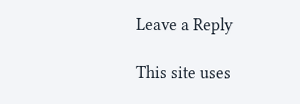Leave a Reply

This site uses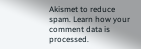Akismet to reduce spam. Learn how your comment data is processed.